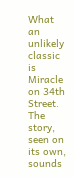What an unlikely classic is Miracle on 34th Street. The story, seen on its own, sounds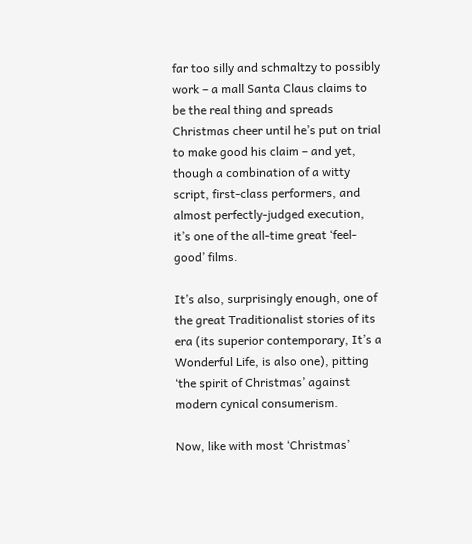far too silly and schmaltzy to possibly work – a mall Santa Claus claims to be the real thing and spreads Christmas cheer until he’s put on trial to make good his claim – and yet, though a combination of a witty script, first-class performers, and almost perfectly-judged execution, it’s one of the all-time great ‘feel-good’ films.

It’s also, surprisingly enough, one of the great Traditionalist stories of its era (its superior contemporary, It’s a Wonderful Life, is also one), pitting ‘the spirit of Christmas’ against modern cynical consumerism.

Now, like with most ‘Christmas’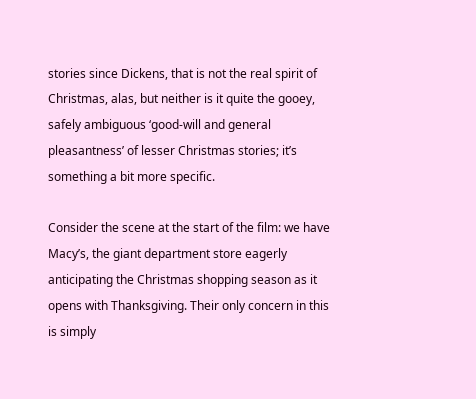stories since Dickens, that is not the real spirit of Christmas, alas, but neither is it quite the gooey, safely ambiguous ‘good-will and general pleasantness’ of lesser Christmas stories; it’s something a bit more specific.

Consider the scene at the start of the film: we have Macy’s, the giant department store eagerly anticipating the Christmas shopping season as it opens with Thanksgiving. Their only concern in this is simply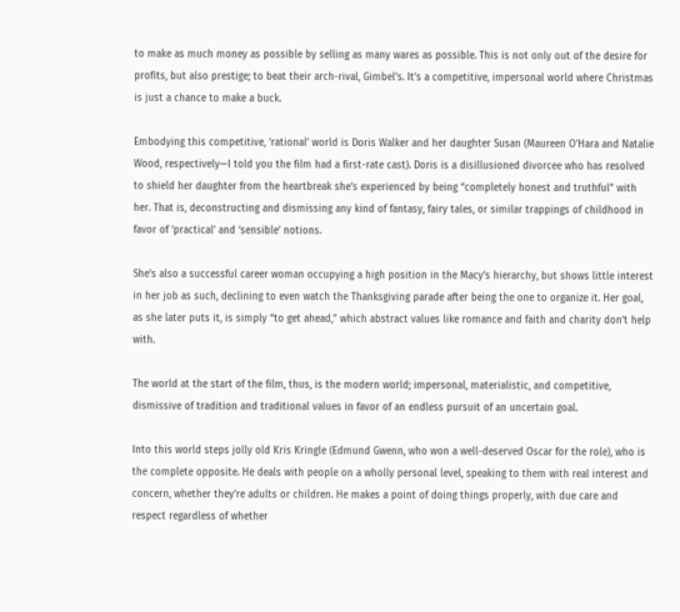to make as much money as possible by selling as many wares as possible. This is not only out of the desire for profits, but also prestige; to beat their arch-rival, Gimbel’s. It’s a competitive, impersonal world where Christmas is just a chance to make a buck.

Embodying this competitive, ‘rational’ world is Doris Walker and her daughter Susan (Maureen O’Hara and Natalie Wood, respectively—I told you the film had a first-rate cast). Doris is a disillusioned divorcee who has resolved to shield her daughter from the heartbreak she’s experienced by being “completely honest and truthful” with her. That is, deconstructing and dismissing any kind of fantasy, fairy tales, or similar trappings of childhood in favor of ‘practical’ and ‘sensible’ notions.

She’s also a successful career woman occupying a high position in the Macy’s hierarchy, but shows little interest in her job as such, declining to even watch the Thanksgiving parade after being the one to organize it. Her goal, as she later puts it, is simply “to get ahead,” which abstract values like romance and faith and charity don’t help with.

The world at the start of the film, thus, is the modern world; impersonal, materialistic, and competitive, dismissive of tradition and traditional values in favor of an endless pursuit of an uncertain goal.

Into this world steps jolly old Kris Kringle (Edmund Gwenn, who won a well-deserved Oscar for the role), who is the complete opposite. He deals with people on a wholly personal level, speaking to them with real interest and concern, whether they’re adults or children. He makes a point of doing things properly, with due care and respect regardless of whether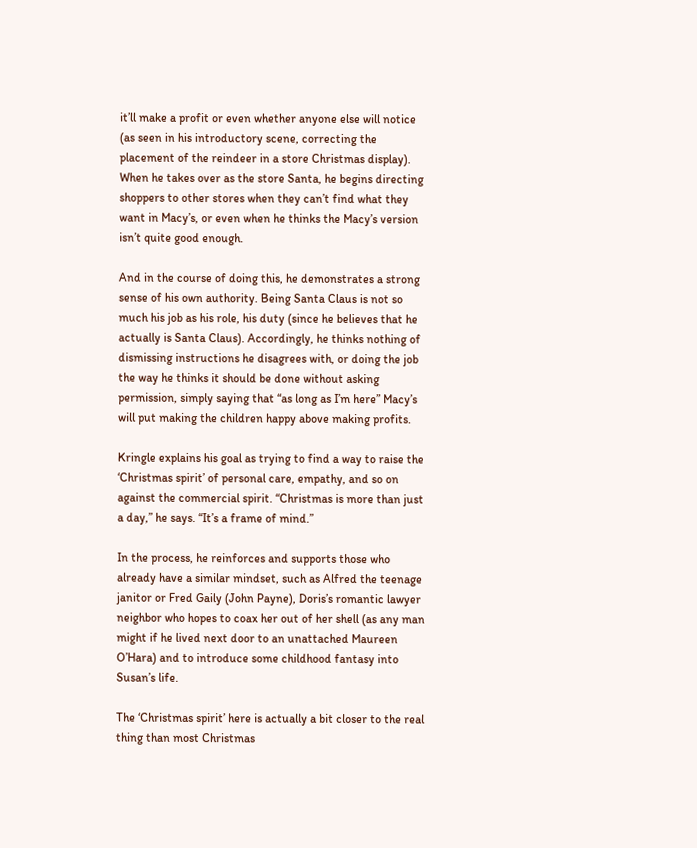it’ll make a profit or even whether anyone else will notice (as seen in his introductory scene, correcting the placement of the reindeer in a store Christmas display). When he takes over as the store Santa, he begins directing shoppers to other stores when they can’t find what they want in Macy’s, or even when he thinks the Macy’s version isn’t quite good enough.

And in the course of doing this, he demonstrates a strong sense of his own authority. Being Santa Claus is not so much his job as his role, his duty (since he believes that he actually is Santa Claus). Accordingly, he thinks nothing of dismissing instructions he disagrees with, or doing the job the way he thinks it should be done without asking permission, simply saying that “as long as I’m here” Macy’s will put making the children happy above making profits.

Kringle explains his goal as trying to find a way to raise the ‘Christmas spirit’ of personal care, empathy, and so on against the commercial spirit. “Christmas is more than just a day,” he says. “It’s a frame of mind.”

In the process, he reinforces and supports those who already have a similar mindset, such as Alfred the teenage janitor or Fred Gaily (John Payne), Doris’s romantic lawyer neighbor who hopes to coax her out of her shell (as any man might if he lived next door to an unattached Maureen O’Hara) and to introduce some childhood fantasy into Susan’s life.

The ‘Christmas spirit’ here is actually a bit closer to the real thing than most Christmas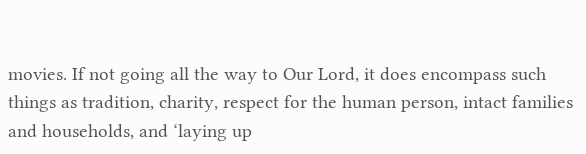movies. If not going all the way to Our Lord, it does encompass such things as tradition, charity, respect for the human person, intact families and households, and ‘laying up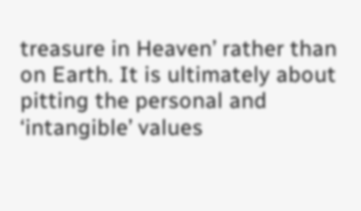treasure in Heaven’ rather than on Earth. It is ultimately about pitting the personal and ‘intangible’ values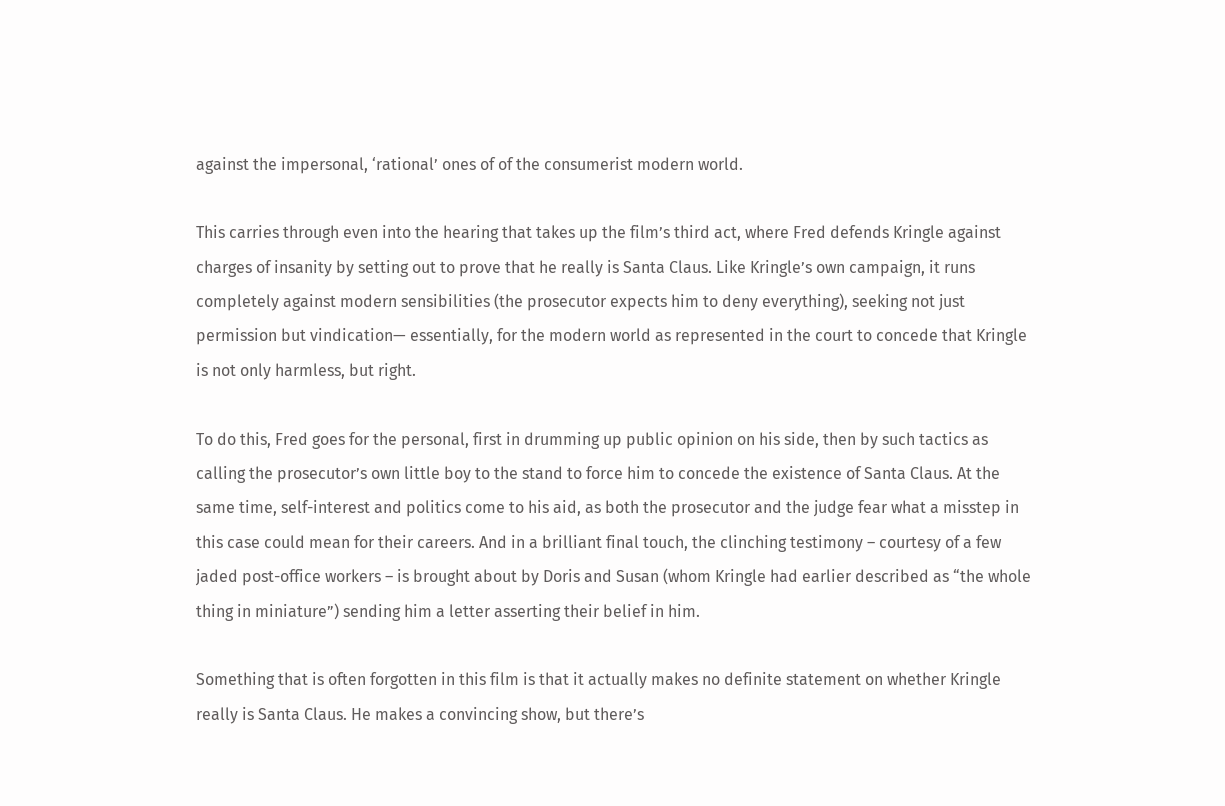against the impersonal, ‘rational’ ones of of the consumerist modern world.

This carries through even into the hearing that takes up the film’s third act, where Fred defends Kringle against charges of insanity by setting out to prove that he really is Santa Claus. Like Kringle’s own campaign, it runs completely against modern sensibilities (the prosecutor expects him to deny everything), seeking not just permission but vindication— essentially, for the modern world as represented in the court to concede that Kringle is not only harmless, but right.

To do this, Fred goes for the personal, first in drumming up public opinion on his side, then by such tactics as calling the prosecutor’s own little boy to the stand to force him to concede the existence of Santa Claus. At the same time, self-interest and politics come to his aid, as both the prosecutor and the judge fear what a misstep in this case could mean for their careers. And in a brilliant final touch, the clinching testimony – courtesy of a few jaded post-office workers – is brought about by Doris and Susan (whom Kringle had earlier described as “the whole thing in miniature”) sending him a letter asserting their belief in him.

Something that is often forgotten in this film is that it actually makes no definite statement on whether Kringle really is Santa Claus. He makes a convincing show, but there’s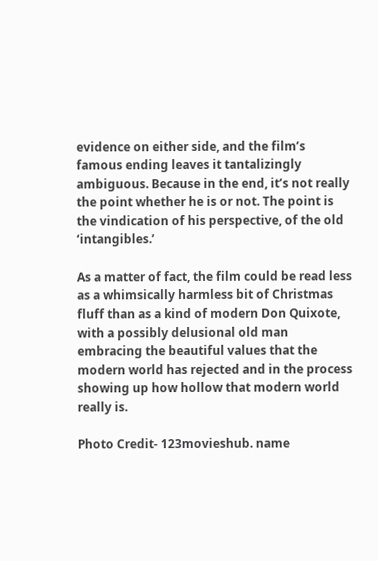evidence on either side, and the film’s famous ending leaves it tantalizingly ambiguous. Because in the end, it’s not really the point whether he is or not. The point is the vindication of his perspective, of the old ‘intangibles.’

As a matter of fact, the film could be read less as a whimsically harmless bit of Christmas fluff than as a kind of modern Don Quixote, with a possibly delusional old man embracing the beautiful values that the modern world has rejected and in the process showing up how hollow that modern world really is.

Photo Credit- 123movieshub. name